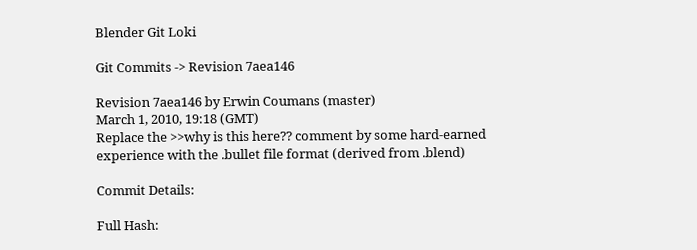Blender Git Loki

Git Commits -> Revision 7aea146

Revision 7aea146 by Erwin Coumans (master)
March 1, 2010, 19:18 (GMT)
Replace the >>why is this here?? comment by some hard-earned experience with the .bullet file format (derived from .blend)

Commit Details:

Full Hash: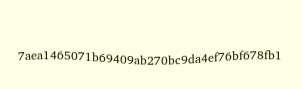7aea1465071b69409ab270bc9da4ef76bf678fb1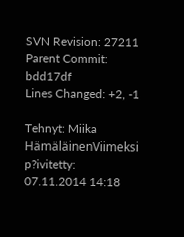SVN Revision: 27211
Parent Commit: bdd17df
Lines Changed: +2, -1

Tehnyt: Miika HämäläinenViimeksi p?ivitetty: 07.11.2014 14:18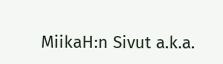MiikaH:n Sivut a.k.a.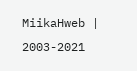MiikaHweb | 2003-2021